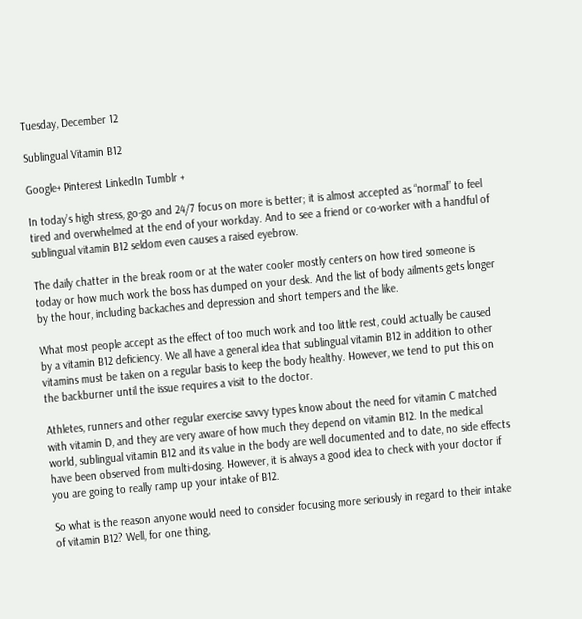Tuesday, December 12

Sublingual Vitamin B12

Google+ Pinterest LinkedIn Tumblr +

In today’s high stress, go-go and 24/7 focus on more is better; it is almost accepted as “normal” to feel tired and overwhelmed at the end of your workday. And to see a friend or co-worker with a handful of sublingual vitamin B12 seldom even causes a raised eyebrow.

The daily chatter in the break room or at the water cooler mostly centers on how tired someone is today or how much work the boss has dumped on your desk. And the list of body ailments gets longer by the hour, including backaches and depression and short tempers and the like.

What most people accept as the effect of too much work and too little rest, could actually be caused by a vitamin B12 deficiency. We all have a general idea that sublingual vitamin B12 in addition to other vitamins must be taken on a regular basis to keep the body healthy. However, we tend to put this on the backburner until the issue requires a visit to the doctor.

Athletes, runners and other regular exercise savvy types know about the need for vitamin C matched with vitamin D, and they are very aware of how much they depend on vitamin B12. In the medical world, sublingual vitamin B12 and its value in the body are well documented and to date, no side effects have been observed from multi-dosing. However, it is always a good idea to check with your doctor if you are going to really ramp up your intake of B12.

So what is the reason anyone would need to consider focusing more seriously in regard to their intake of vitamin B12? Well, for one thing,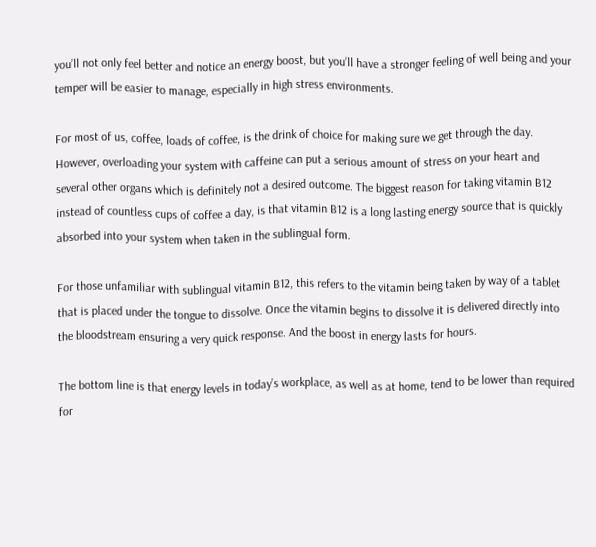you’ll not only feel better and notice an energy boost, but you’ll have a stronger feeling of well being and your temper will be easier to manage, especially in high stress environments.

For most of us, coffee, loads of coffee, is the drink of choice for making sure we get through the day. However, overloading your system with caffeine can put a serious amount of stress on your heart and several other organs which is definitely not a desired outcome. The biggest reason for taking vitamin B12 instead of countless cups of coffee a day, is that vitamin B12 is a long lasting energy source that is quickly absorbed into your system when taken in the sublingual form.

For those unfamiliar with sublingual vitamin B12, this refers to the vitamin being taken by way of a tablet that is placed under the tongue to dissolve. Once the vitamin begins to dissolve it is delivered directly into the bloodstream ensuring a very quick response. And the boost in energy lasts for hours.

The bottom line is that energy levels in today’s workplace, as well as at home, tend to be lower than required for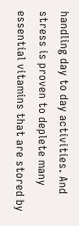handling day to day activities. And stress is proven to deplete many essential vitamins that are stored by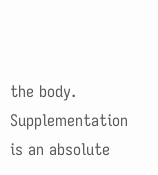the body. Supplementation is an absolute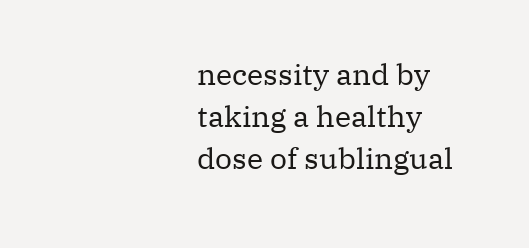necessity and by taking a healthy dose of sublingual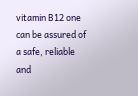vitamin B12 one can be assured of a safe, reliable and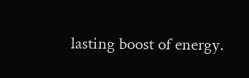lasting boost of energy.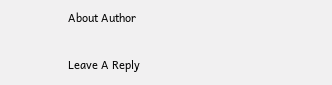About Author

Leave A Reply